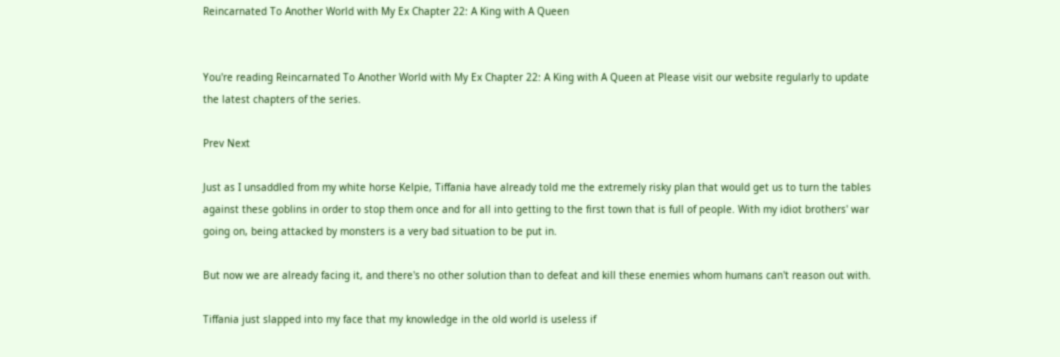Reincarnated To Another World with My Ex Chapter 22: A King with A Queen


You're reading Reincarnated To Another World with My Ex Chapter 22: A King with A Queen at Please visit our website regularly to update the latest chapters of the series.

Prev Next

Just as I unsaddled from my white horse Kelpie, Tiffania have already told me the extremely risky plan that would get us to turn the tables against these goblins in order to stop them once and for all into getting to the first town that is full of people. With my idiot brothers' war going on, being attacked by monsters is a very bad situation to be put in.

But now we are already facing it, and there's no other solution than to defeat and kill these enemies whom humans can't reason out with.

Tiffania just slapped into my face that my knowledge in the old world is useless if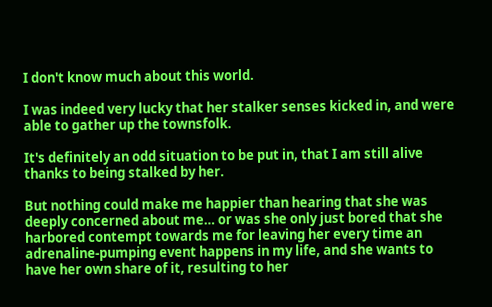I don't know much about this world.

I was indeed very lucky that her stalker senses kicked in, and were able to gather up the townsfolk.

It's definitely an odd situation to be put in, that I am still alive thanks to being stalked by her.

But nothing could make me happier than hearing that she was deeply concerned about me… or was she only just bored that she harbored contempt towards me for leaving her every time an adrenaline-pumping event happens in my life, and she wants to have her own share of it, resulting to her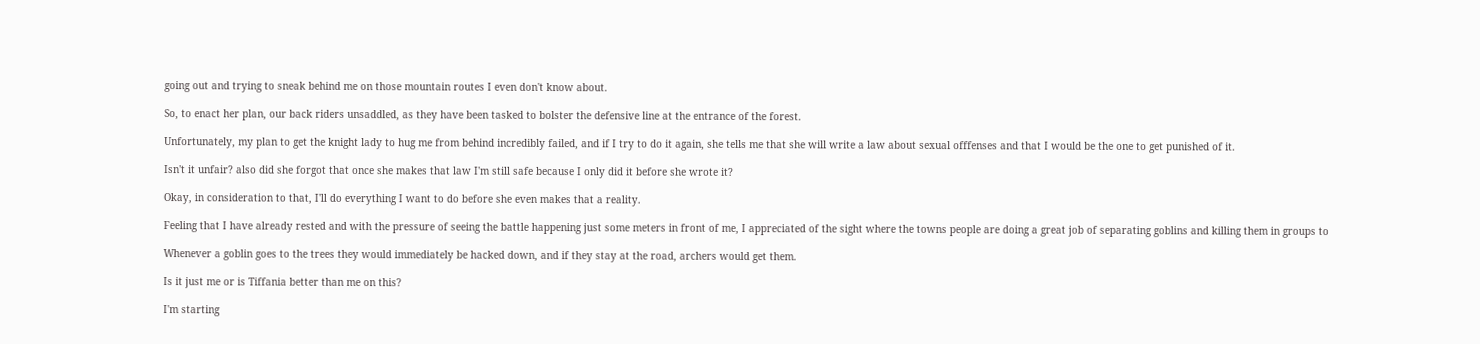going out and trying to sneak behind me on those mountain routes I even don't know about.

So, to enact her plan, our back riders unsaddled, as they have been tasked to bolster the defensive line at the entrance of the forest.

Unfortunately, my plan to get the knight lady to hug me from behind incredibly failed, and if I try to do it again, she tells me that she will write a law about sexual offfenses and that I would be the one to get punished of it.

Isn't it unfair? also did she forgot that once she makes that law I'm still safe because I only did it before she wrote it?

Okay, in consideration to that, I'll do everything I want to do before she even makes that a reality.

Feeling that I have already rested and with the pressure of seeing the battle happening just some meters in front of me, I appreciated of the sight where the towns people are doing a great job of separating goblins and killing them in groups to

Whenever a goblin goes to the trees they would immediately be hacked down, and if they stay at the road, archers would get them.

Is it just me or is Tiffania better than me on this?

I'm starting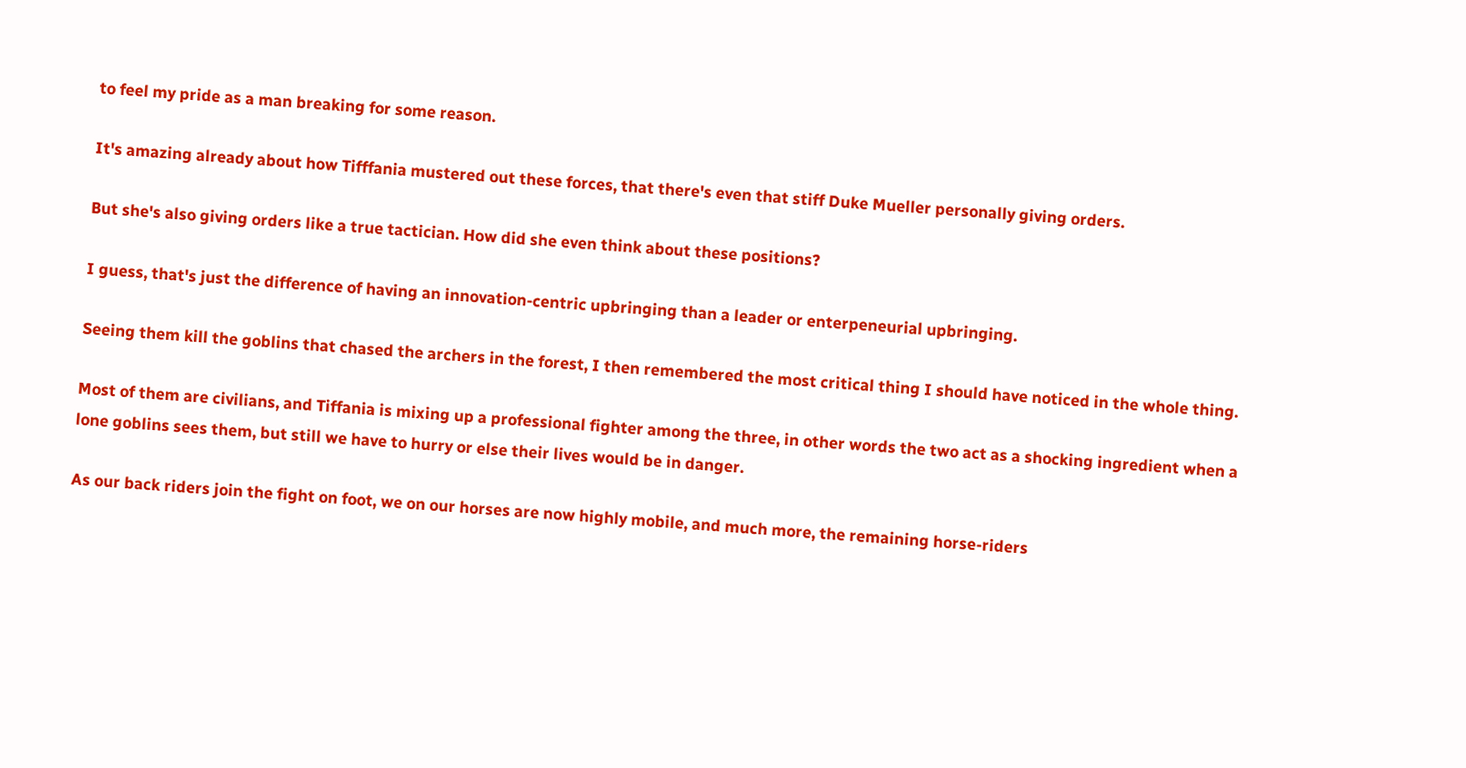to feel my pride as a man breaking for some reason.

It's amazing already about how Tifffania mustered out these forces, that there's even that stiff Duke Mueller personally giving orders.

But she's also giving orders like a true tactician. How did she even think about these positions?

I guess, that's just the difference of having an innovation-centric upbringing than a leader or enterpeneurial upbringing.

Seeing them kill the goblins that chased the archers in the forest, I then remembered the most critical thing I should have noticed in the whole thing.

Most of them are civilians, and Tiffania is mixing up a professional fighter among the three, in other words the two act as a shocking ingredient when a lone goblins sees them, but still we have to hurry or else their lives would be in danger.

As our back riders join the fight on foot, we on our horses are now highly mobile, and much more, the remaining horse-riders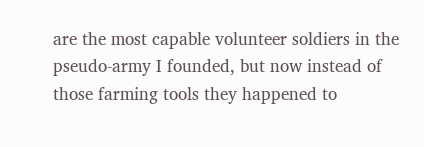are the most capable volunteer soldiers in the pseudo-army I founded, but now instead of those farming tools they happened to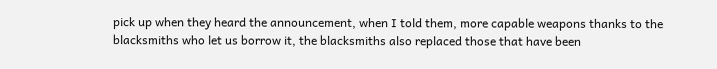pick up when they heard the announcement, when I told them, more capable weapons thanks to the blacksmiths who let us borrow it, the blacksmiths also replaced those that have been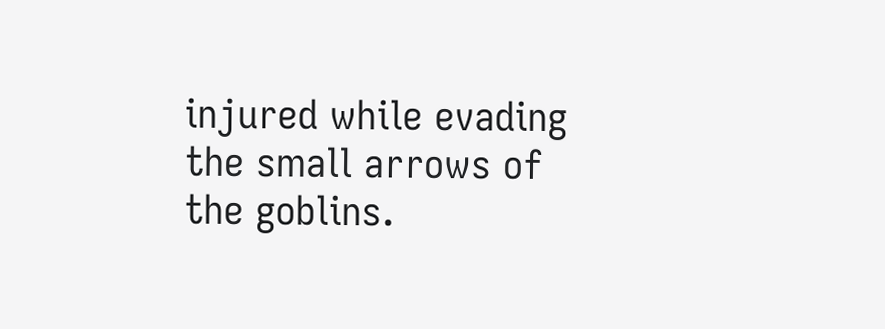injured while evading the small arrows of the goblins.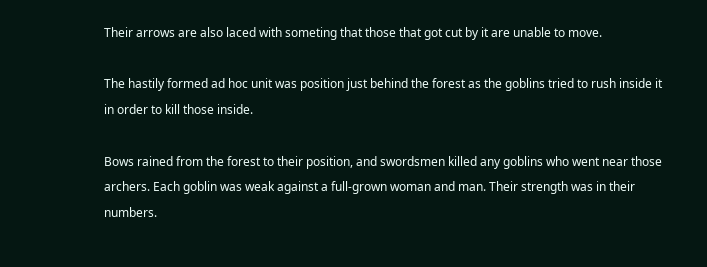Their arrows are also laced with someting that those that got cut by it are unable to move.

The hastily formed ad hoc unit was position just behind the forest as the goblins tried to rush inside it in order to kill those inside.

Bows rained from the forest to their position, and swordsmen killed any goblins who went near those archers. Each goblin was weak against a full-grown woman and man. Their strength was in their numbers.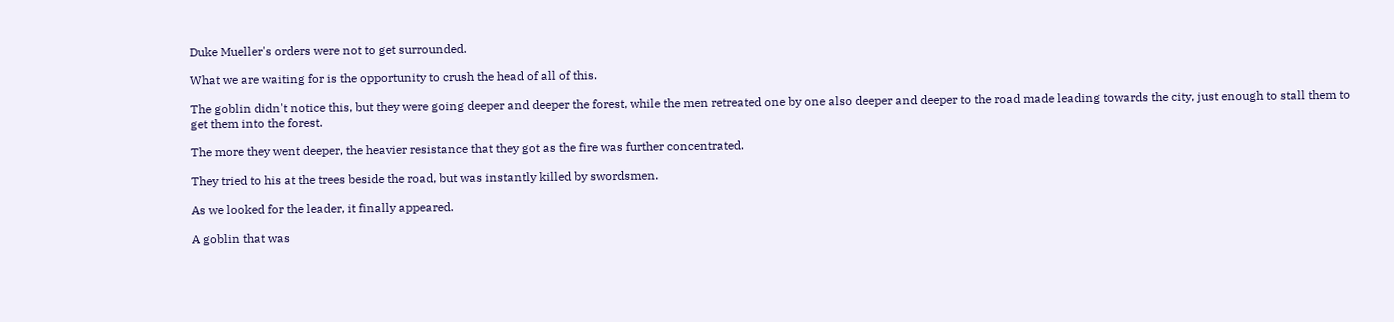Duke Mueller's orders were not to get surrounded.

What we are waiting for is the opportunity to crush the head of all of this.

The goblin didn't notice this, but they were going deeper and deeper the forest, while the men retreated one by one also deeper and deeper to the road made leading towards the city, just enough to stall them to get them into the forest.

The more they went deeper, the heavier resistance that they got as the fire was further concentrated.

They tried to his at the trees beside the road, but was instantly killed by swordsmen.

As we looked for the leader, it finally appeared.

A goblin that was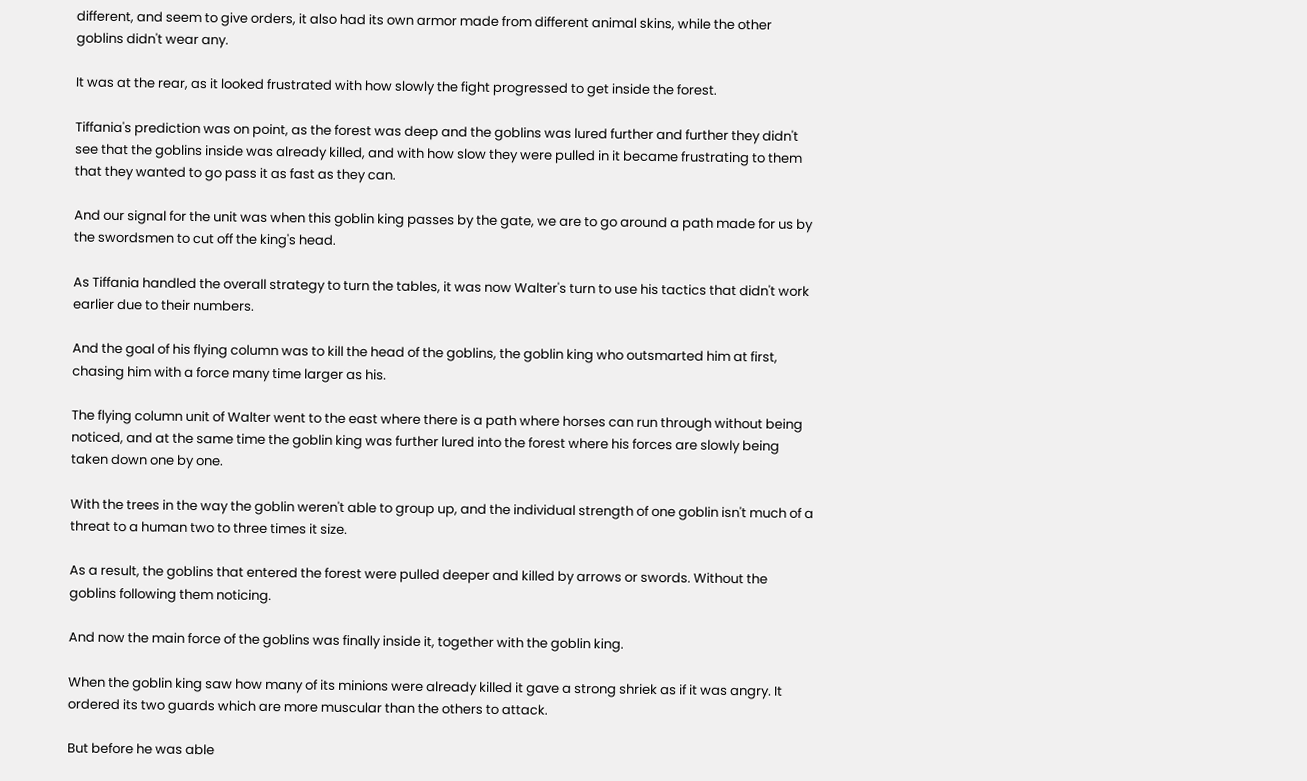different, and seem to give orders, it also had its own armor made from different animal skins, while the other goblins didn't wear any.

It was at the rear, as it looked frustrated with how slowly the fight progressed to get inside the forest.

Tiffania's prediction was on point, as the forest was deep and the goblins was lured further and further they didn't see that the goblins inside was already killed, and with how slow they were pulled in it became frustrating to them that they wanted to go pass it as fast as they can.

And our signal for the unit was when this goblin king passes by the gate, we are to go around a path made for us by the swordsmen to cut off the king's head.

As Tiffania handled the overall strategy to turn the tables, it was now Walter's turn to use his tactics that didn't work earlier due to their numbers.

And the goal of his flying column was to kill the head of the goblins, the goblin king who outsmarted him at first, chasing him with a force many time larger as his.

The flying column unit of Walter went to the east where there is a path where horses can run through without being noticed, and at the same time the goblin king was further lured into the forest where his forces are slowly being taken down one by one.

With the trees in the way the goblin weren't able to group up, and the individual strength of one goblin isn't much of a threat to a human two to three times it size.

As a result, the goblins that entered the forest were pulled deeper and killed by arrows or swords. Without the goblins following them noticing.

And now the main force of the goblins was finally inside it, together with the goblin king.

When the goblin king saw how many of its minions were already killed it gave a strong shriek as if it was angry. It ordered its two guards which are more muscular than the others to attack.

But before he was able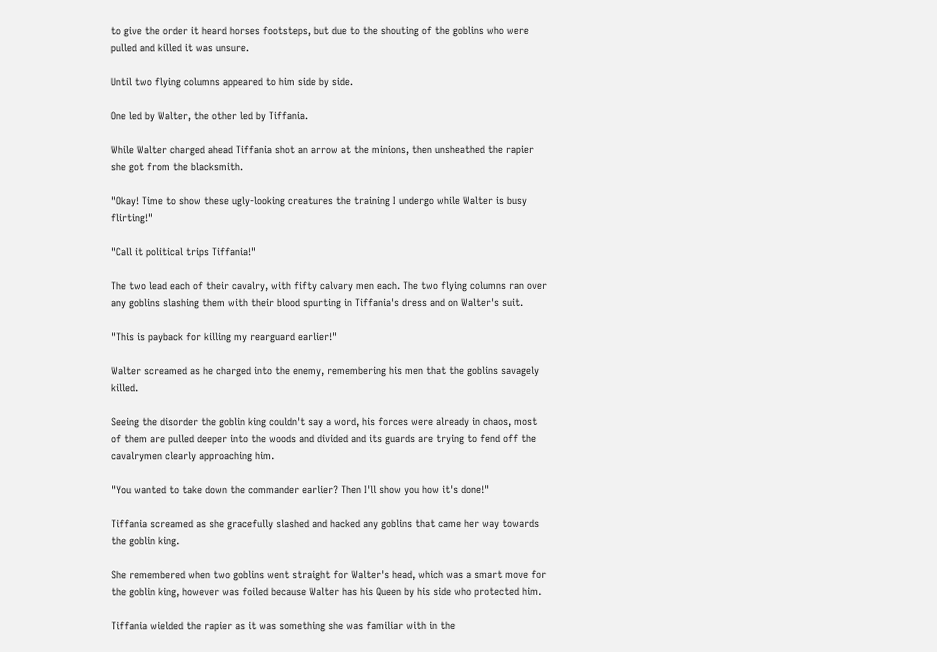to give the order it heard horses footsteps, but due to the shouting of the goblins who were pulled and killed it was unsure.

Until two flying columns appeared to him side by side.

One led by Walter, the other led by Tiffania.

While Walter charged ahead Tiffania shot an arrow at the minions, then unsheathed the rapier she got from the blacksmith.

"Okay! Time to show these ugly-looking creatures the training I undergo while Walter is busy flirting!"

"Call it political trips Tiffania!"

The two lead each of their cavalry, with fifty calvary men each. The two flying columns ran over any goblins slashing them with their blood spurting in Tiffania's dress and on Walter's suit.

"This is payback for killing my rearguard earlier!"

Walter screamed as he charged into the enemy, remembering his men that the goblins savagely killed.

Seeing the disorder the goblin king couldn't say a word, his forces were already in chaos, most of them are pulled deeper into the woods and divided and its guards are trying to fend off the cavalrymen clearly approaching him.

"You wanted to take down the commander earlier? Then I'll show you how it's done!"

Tiffania screamed as she gracefully slashed and hacked any goblins that came her way towards the goblin king.

She remembered when two goblins went straight for Walter's head, which was a smart move for the goblin king, however was foiled because Walter has his Queen by his side who protected him.

Tiffania wielded the rapier as it was something she was familiar with in the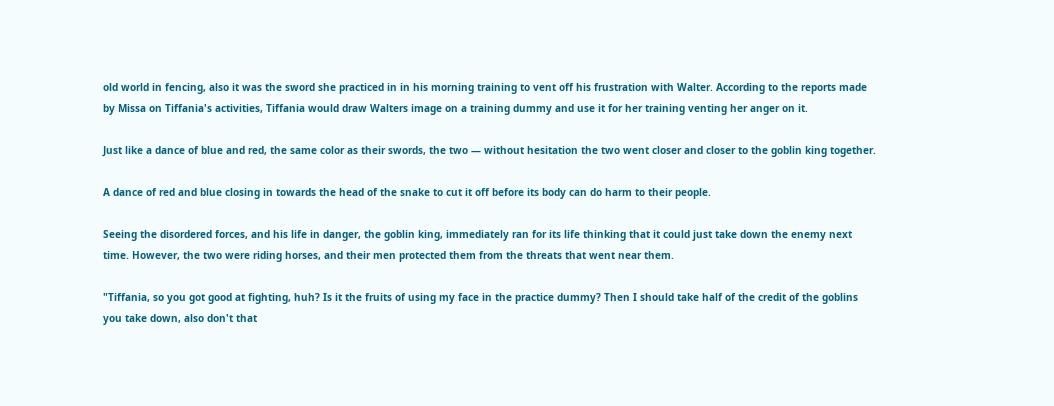old world in fencing, also it was the sword she practiced in in his morning training to vent off his frustration with Walter. According to the reports made by Missa on Tiffania's activities, Tiffania would draw Walters image on a training dummy and use it for her training venting her anger on it.

Just like a dance of blue and red, the same color as their swords, the two — without hesitation the two went closer and closer to the goblin king together.

A dance of red and blue closing in towards the head of the snake to cut it off before its body can do harm to their people.

Seeing the disordered forces, and his life in danger, the goblin king, immediately ran for its life thinking that it could just take down the enemy next time. However, the two were riding horses, and their men protected them from the threats that went near them.

"Tiffania, so you got good at fighting, huh? Is it the fruits of using my face in the practice dummy? Then I should take half of the credit of the goblins you take down, also don't that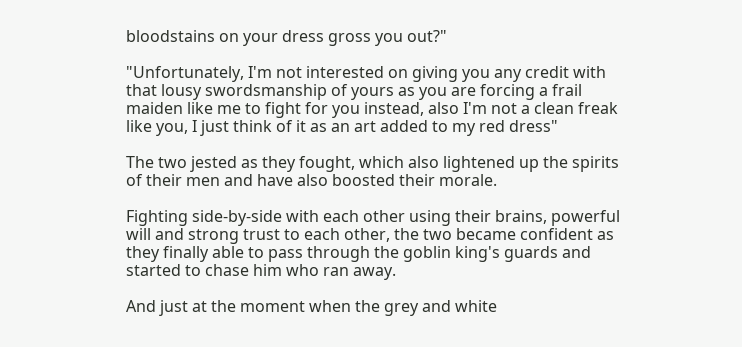bloodstains on your dress gross you out?"

"Unfortunately, I'm not interested on giving you any credit with that lousy swordsmanship of yours as you are forcing a frail maiden like me to fight for you instead, also I'm not a clean freak like you, I just think of it as an art added to my red dress"

The two jested as they fought, which also lightened up the spirits of their men and have also boosted their morale.

Fighting side-by-side with each other using their brains, powerful will and strong trust to each other, the two became confident as they finally able to pass through the goblin king's guards and started to chase him who ran away.

And just at the moment when the grey and white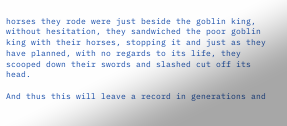horses they rode were just beside the goblin king, without hesitation, they sandwiched the poor goblin king with their horses, stopping it and just as they have planned, with no regards to its life, they scooped down their swords and slashed cut off its head.

And thus this will leave a record in generations and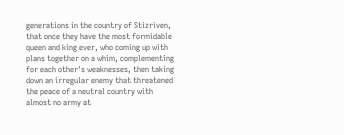generations in the country of Stizriven, that once they have the most formidable queen and king ever, who coming up with plans together on a whim, complementing for each other's weaknesses, then taking down an irregular enemy that threatened the peace of a neutral country with almost no army at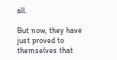all.

But now, they have just proved to themselves that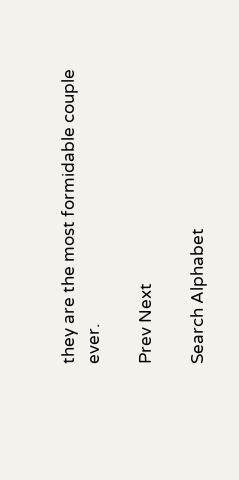they are the most formidable couple ever.

Prev Next

Search Alphabet